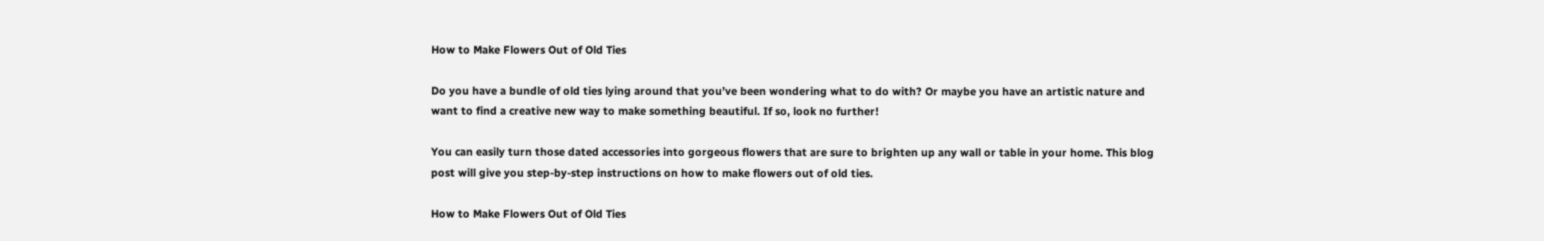How to Make Flowers Out of Old Ties

Do you have a bundle of old ties lying around that you’ve been wondering what to do with? Or maybe you have an artistic nature and want to find a creative new way to make something beautiful. If so, look no further!

You can easily turn those dated accessories into gorgeous flowers that are sure to brighten up any wall or table in your home. This blog post will give you step-by-step instructions on how to make flowers out of old ties.

How to Make Flowers Out of Old Ties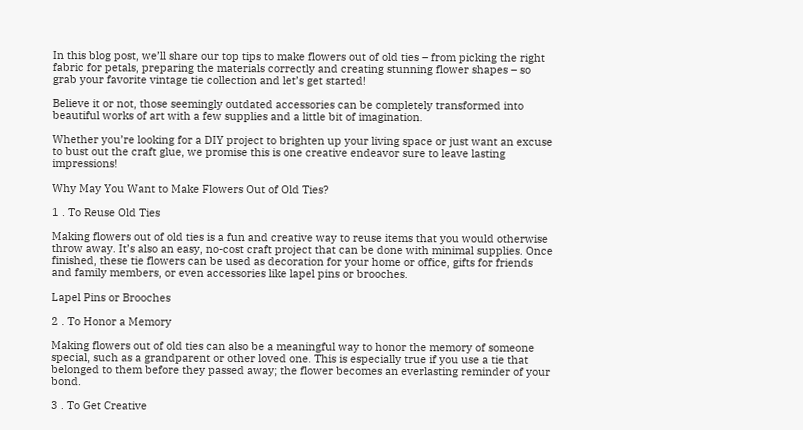In this blog post, we’ll share our top tips to make flowers out of old ties – from picking the right fabric for petals, preparing the materials correctly and creating stunning flower shapes – so grab your favorite vintage tie collection and let’s get started!

Believe it or not, those seemingly outdated accessories can be completely transformed into beautiful works of art with a few supplies and a little bit of imagination.

Whether you’re looking for a DIY project to brighten up your living space or just want an excuse to bust out the craft glue, we promise this is one creative endeavor sure to leave lasting impressions!

Why May You Want to Make Flowers Out of Old Ties?

1 . To Reuse Old Ties

Making flowers out of old ties is a fun and creative way to reuse items that you would otherwise throw away. It’s also an easy, no-cost craft project that can be done with minimal supplies. Once finished, these tie flowers can be used as decoration for your home or office, gifts for friends and family members, or even accessories like lapel pins or brooches.

Lapel Pins or Brooches

2 . To Honor a Memory

Making flowers out of old ties can also be a meaningful way to honor the memory of someone special, such as a grandparent or other loved one. This is especially true if you use a tie that belonged to them before they passed away; the flower becomes an everlasting reminder of your bond.

3 . To Get Creative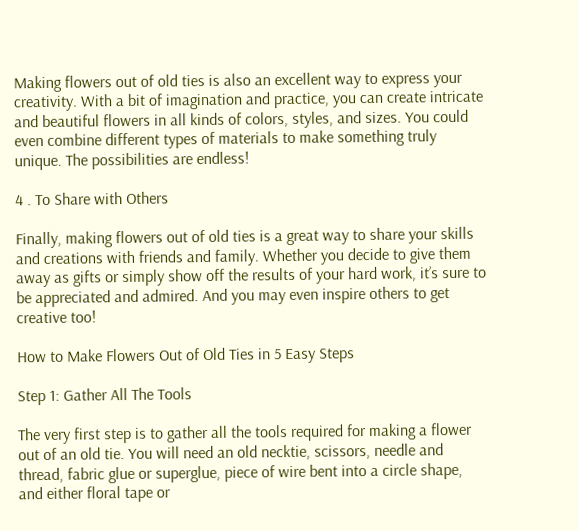Making flowers out of old ties is also an excellent way to express your creativity. With a bit of imagination and practice, you can create intricate and beautiful flowers in all kinds of colors, styles, and sizes. You could even combine different types of materials to make something truly unique. The possibilities are endless!

4 . To Share with Others

Finally, making flowers out of old ties is a great way to share your skills and creations with friends and family. Whether you decide to give them away as gifts or simply show off the results of your hard work, it’s sure to be appreciated and admired. And you may even inspire others to get creative too!

How to Make Flowers Out of Old Ties in 5 Easy Steps

Step 1: Gather All The Tools

The very first step is to gather all the tools required for making a flower out of an old tie. You will need an old necktie, scissors, needle and thread, fabric glue or superglue, piece of wire bent into a circle shape, and either floral tape or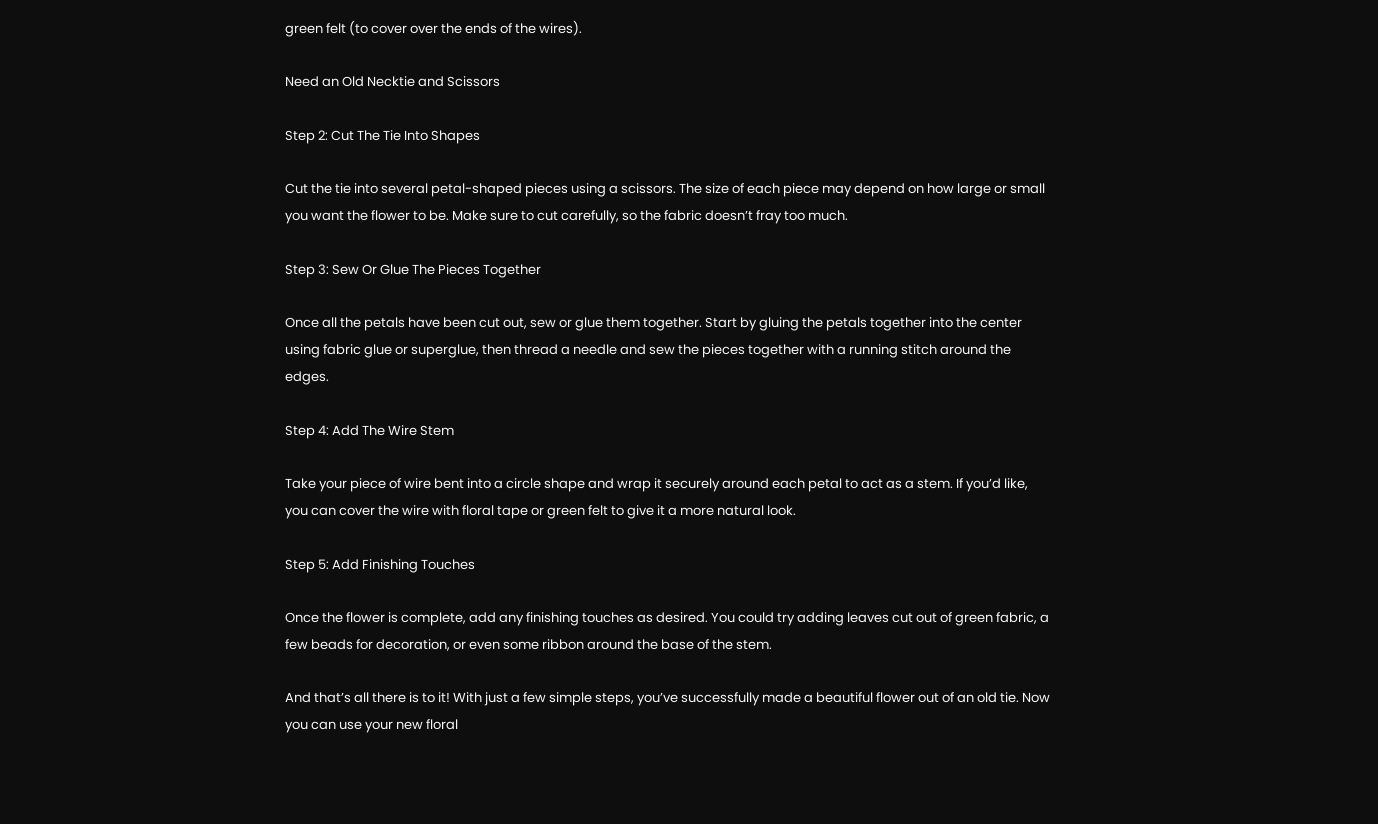green felt (to cover over the ends of the wires).

Need an Old Necktie and Scissors

Step 2: Cut The Tie Into Shapes

Cut the tie into several petal-shaped pieces using a scissors. The size of each piece may depend on how large or small you want the flower to be. Make sure to cut carefully, so the fabric doesn’t fray too much.

Step 3: Sew Or Glue The Pieces Together

Once all the petals have been cut out, sew or glue them together. Start by gluing the petals together into the center using fabric glue or superglue, then thread a needle and sew the pieces together with a running stitch around the edges.

Step 4: Add The Wire Stem

Take your piece of wire bent into a circle shape and wrap it securely around each petal to act as a stem. If you’d like, you can cover the wire with floral tape or green felt to give it a more natural look.

Step 5: Add Finishing Touches

Once the flower is complete, add any finishing touches as desired. You could try adding leaves cut out of green fabric, a few beads for decoration, or even some ribbon around the base of the stem.

And that’s all there is to it! With just a few simple steps, you’ve successfully made a beautiful flower out of an old tie. Now you can use your new floral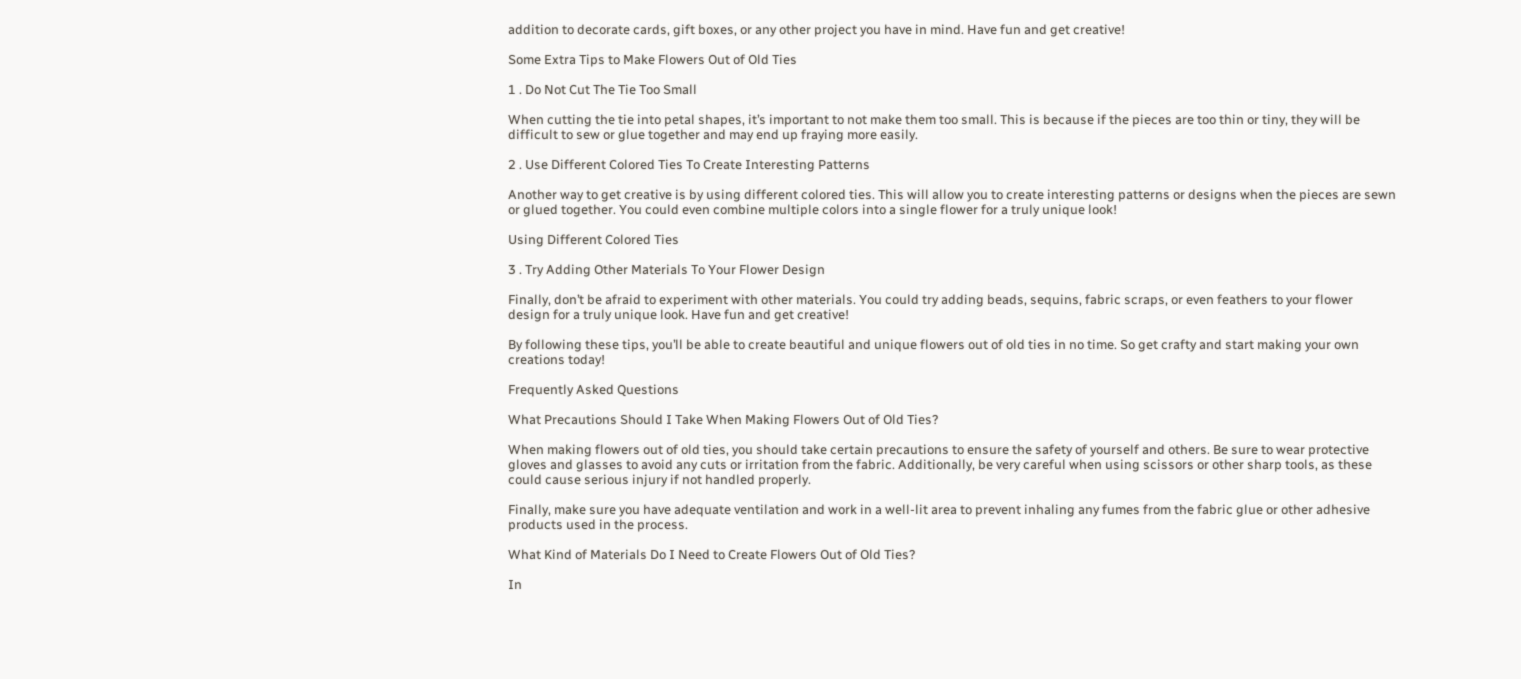addition to decorate cards, gift boxes, or any other project you have in mind. Have fun and get creative!

Some Extra Tips to Make Flowers Out of Old Ties

1 . Do Not Cut The Tie Too Small

When cutting the tie into petal shapes, it’s important to not make them too small. This is because if the pieces are too thin or tiny, they will be difficult to sew or glue together and may end up fraying more easily.

2 . Use Different Colored Ties To Create Interesting Patterns

Another way to get creative is by using different colored ties. This will allow you to create interesting patterns or designs when the pieces are sewn or glued together. You could even combine multiple colors into a single flower for a truly unique look!

Using Different Colored Ties

3 . Try Adding Other Materials To Your Flower Design

Finally, don’t be afraid to experiment with other materials. You could try adding beads, sequins, fabric scraps, or even feathers to your flower design for a truly unique look. Have fun and get creative!

By following these tips, you’ll be able to create beautiful and unique flowers out of old ties in no time. So get crafty and start making your own creations today!

Frequently Asked Questions

What Precautions Should I Take When Making Flowers Out of Old Ties?

When making flowers out of old ties, you should take certain precautions to ensure the safety of yourself and others. Be sure to wear protective gloves and glasses to avoid any cuts or irritation from the fabric. Additionally, be very careful when using scissors or other sharp tools, as these could cause serious injury if not handled properly.

Finally, make sure you have adequate ventilation and work in a well-lit area to prevent inhaling any fumes from the fabric glue or other adhesive products used in the process.

What Kind of Materials Do I Need to Create Flowers Out of Old Ties?

In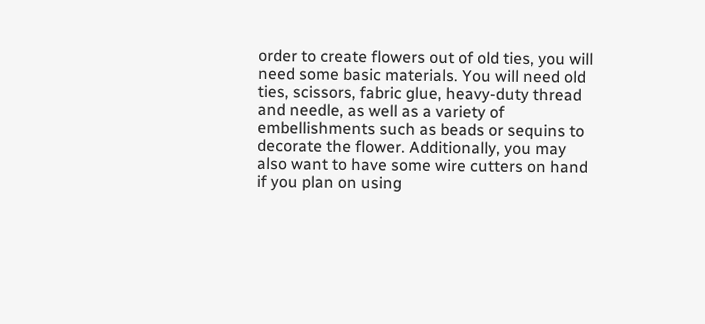order to create flowers out of old ties, you will need some basic materials. You will need old ties, scissors, fabric glue, heavy-duty thread and needle, as well as a variety of embellishments such as beads or sequins to decorate the flower. Additionally, you may also want to have some wire cutters on hand if you plan on using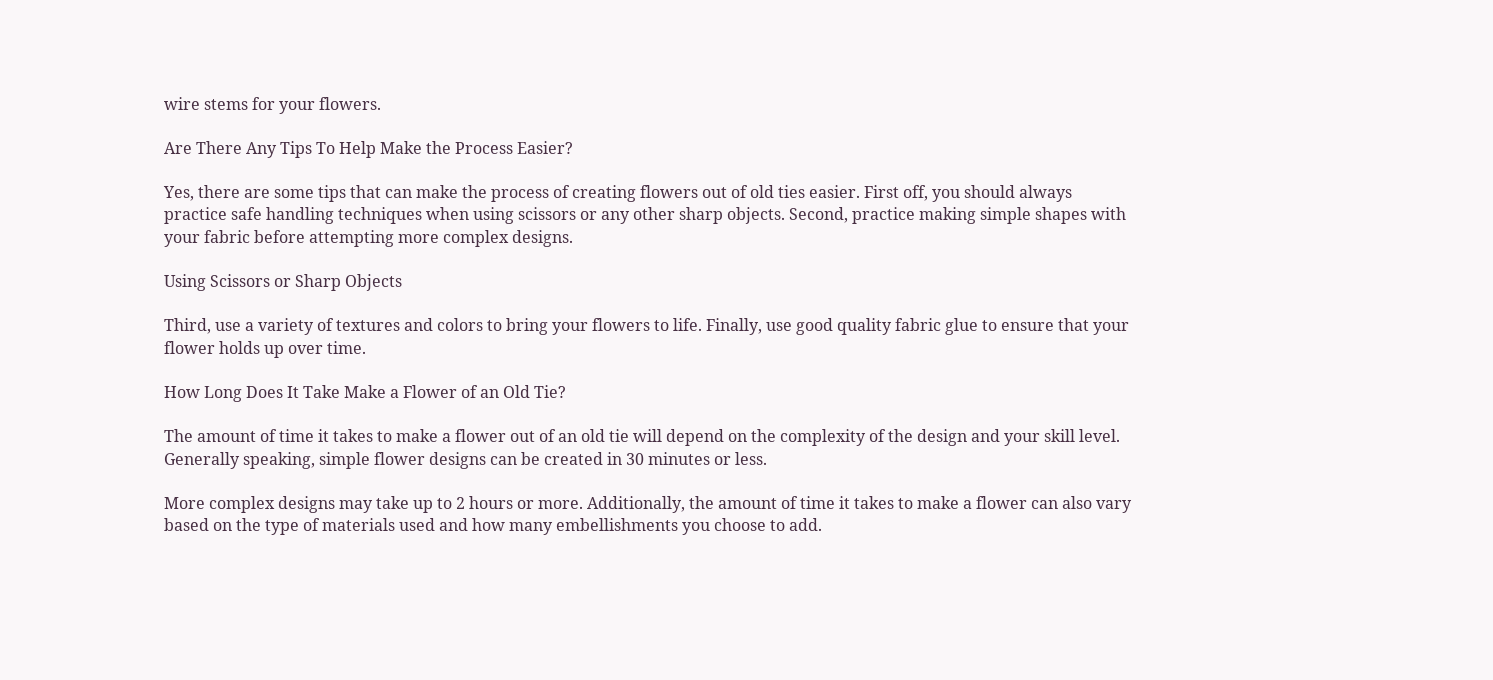wire stems for your flowers.

Are There Any Tips To Help Make the Process Easier?

Yes, there are some tips that can make the process of creating flowers out of old ties easier. First off, you should always practice safe handling techniques when using scissors or any other sharp objects. Second, practice making simple shapes with your fabric before attempting more complex designs.

Using Scissors or Sharp Objects

Third, use a variety of textures and colors to bring your flowers to life. Finally, use good quality fabric glue to ensure that your flower holds up over time.

How Long Does It Take Make a Flower of an Old Tie?

The amount of time it takes to make a flower out of an old tie will depend on the complexity of the design and your skill level. Generally speaking, simple flower designs can be created in 30 minutes or less.

More complex designs may take up to 2 hours or more. Additionally, the amount of time it takes to make a flower can also vary based on the type of materials used and how many embellishments you choose to add.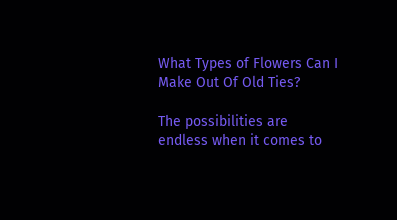What Types of Flowers Can I Make Out Of Old Ties?

The possibilities are endless when it comes to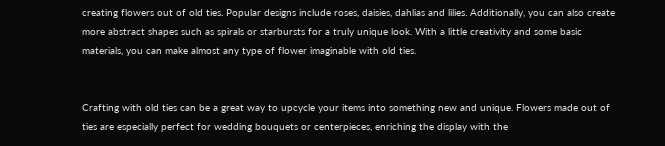creating flowers out of old ties. Popular designs include roses, daisies, dahlias and lilies. Additionally, you can also create more abstract shapes such as spirals or starbursts for a truly unique look. With a little creativity and some basic materials, you can make almost any type of flower imaginable with old ties.


Crafting with old ties can be a great way to upcycle your items into something new and unique. Flowers made out of ties are especially perfect for wedding bouquets or centerpieces, enriching the display with the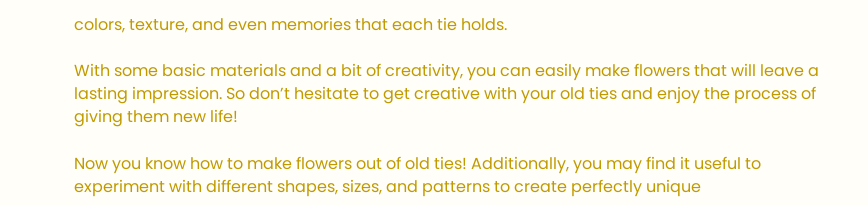colors, texture, and even memories that each tie holds.

With some basic materials and a bit of creativity, you can easily make flowers that will leave a lasting impression. So don’t hesitate to get creative with your old ties and enjoy the process of giving them new life!

Now you know how to make flowers out of old ties! Additionally, you may find it useful to experiment with different shapes, sizes, and patterns to create perfectly unique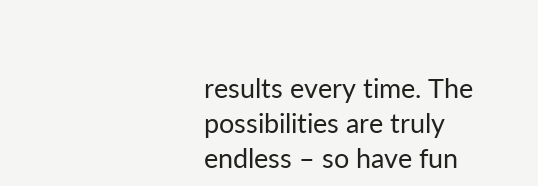results every time. The possibilities are truly endless – so have fun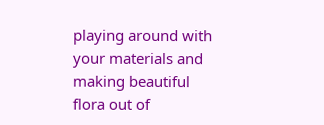playing around with your materials and making beautiful flora out of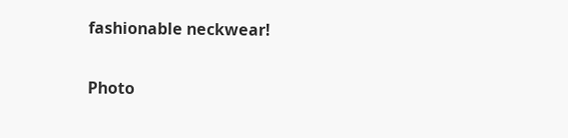fashionable neckwear!

Photo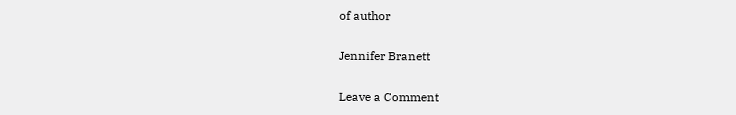of author

Jennifer Branett

Leave a Comment